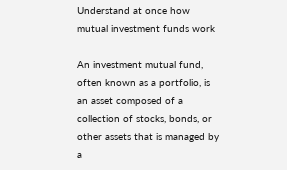Understand at once how mutual investment funds work

An investment mutual fund, often known as a portfolio, is an asset composed of a collection of stocks, bonds, or other assets that is managed by a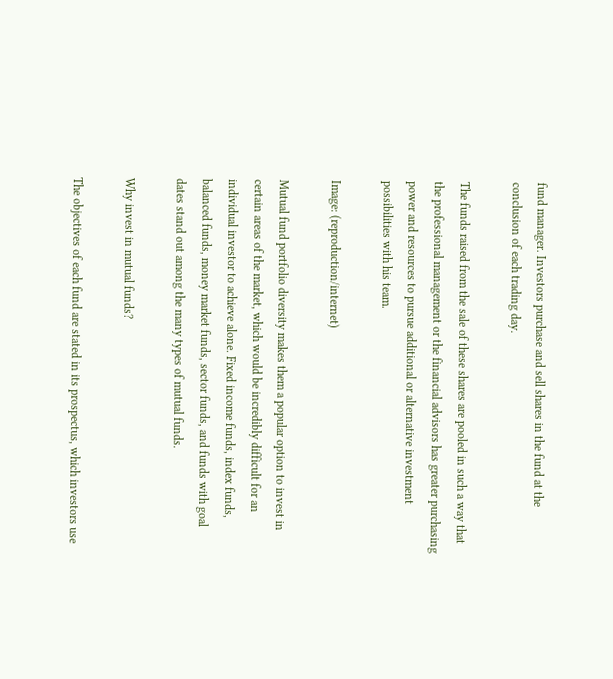fund manager. Investors purchase and sell shares in the fund at the conclusion of each trading day.

The funds raised from the sale of these shares are pooled in such a way that the professional management or the financial advisors has greater purchasing power and resources to pursue additional or alternative investment possibilities with his team.

Image: (reproduction/internet)

Mutual fund portfolio diversity makes them a popular option to invest in certain areas of the market, which would be incredibly difficult for an individual investor to achieve alone. Fixed income funds, index funds, balanced funds, money market funds, sector funds, and funds with goal dates stand out among the many types of mutual funds.

Why invest in mutual funds?

The objectives of each fund are stated in its prospectus, which investors use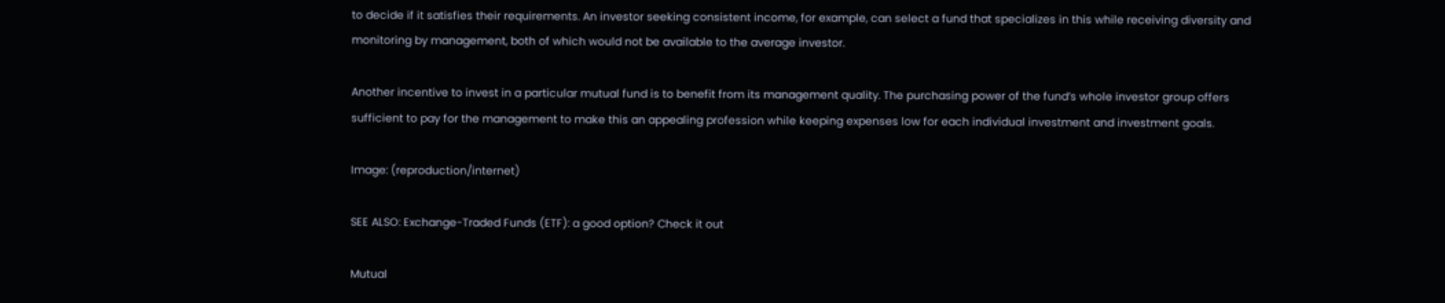to decide if it satisfies their requirements. An investor seeking consistent income, for example, can select a fund that specializes in this while receiving diversity and monitoring by management, both of which would not be available to the average investor.

Another incentive to invest in a particular mutual fund is to benefit from its management quality. The purchasing power of the fund’s whole investor group offers sufficient to pay for the management to make this an appealing profession while keeping expenses low for each individual investment and investment goals.

Image: (reproduction/internet)

SEE ALSO: Exchange-Traded Funds (ETF): a good option? Check it out

Mutual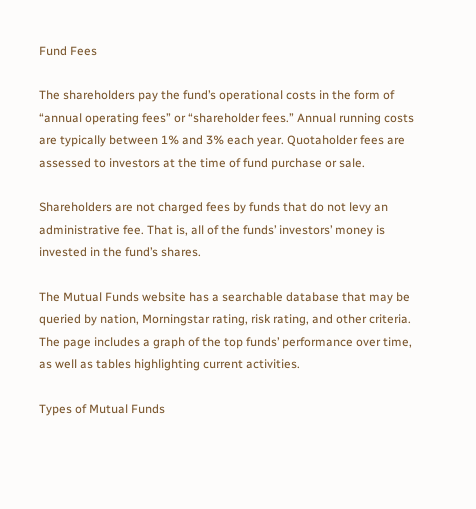Fund Fees

The shareholders pay the fund’s operational costs in the form of “annual operating fees” or “shareholder fees.” Annual running costs are typically between 1% and 3% each year. Quotaholder fees are assessed to investors at the time of fund purchase or sale.

Shareholders are not charged fees by funds that do not levy an administrative fee. That is, all of the funds’ investors’ money is invested in the fund’s shares.

The Mutual Funds website has a searchable database that may be queried by nation, Morningstar rating, risk rating, and other criteria. The page includes a graph of the top funds’ performance over time, as well as tables highlighting current activities.

Types of Mutual Funds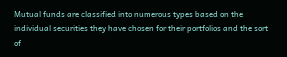Mutual funds are classified into numerous types based on the individual securities they have chosen for their portfolios and the sort of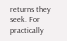returns they seek. For practically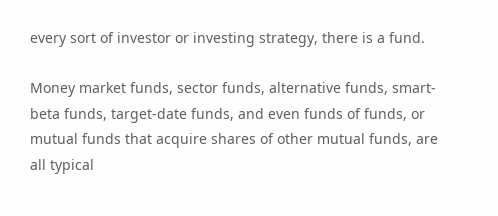every sort of investor or investing strategy, there is a fund.

Money market funds, sector funds, alternative funds, smart-beta funds, target-date funds, and even funds of funds, or mutual funds that acquire shares of other mutual funds, are all typical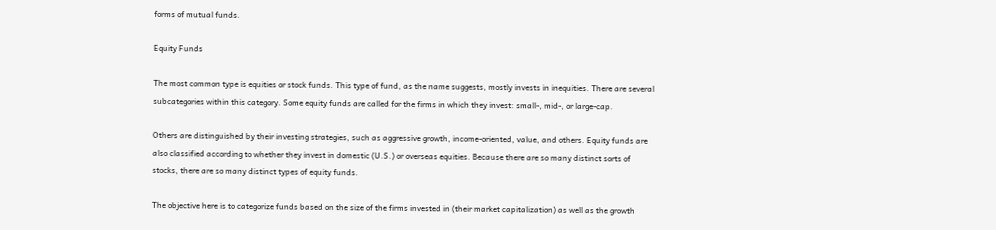forms of mutual funds.

Equity Funds

The most common type is equities or stock funds. This type of fund, as the name suggests, mostly invests in inequities. There are several subcategories within this category. Some equity funds are called for the firms in which they invest: small-, mid-, or large-cap.

Others are distinguished by their investing strategies, such as aggressive growth, income-oriented, value, and others. Equity funds are also classified according to whether they invest in domestic (U.S.) or overseas equities. Because there are so many distinct sorts of stocks, there are so many distinct types of equity funds.

The objective here is to categorize funds based on the size of the firms invested in (their market capitalization) as well as the growth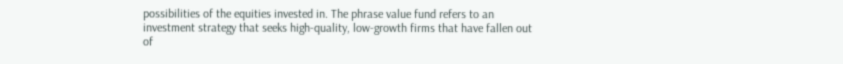possibilities of the equities invested in. The phrase value fund refers to an investment strategy that seeks high-quality, low-growth firms that have fallen out of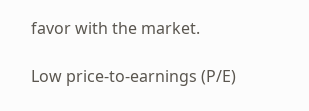favor with the market.

Low price-to-earnings (P/E)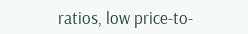ratios, low price-to-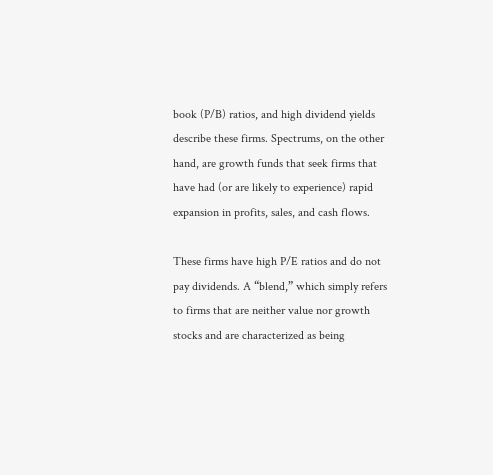book (P/B) ratios, and high dividend yields describe these firms. Spectrums, on the other hand, are growth funds that seek firms that have had (or are likely to experience) rapid expansion in profits, sales, and cash flows.

These firms have high P/E ratios and do not pay dividends. A “blend,” which simply refers to firms that are neither value nor growth stocks and are characterized as being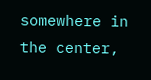somewhere in the center,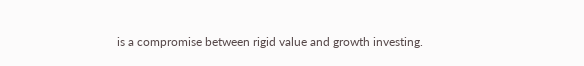is a compromise between rigid value and growth investing.